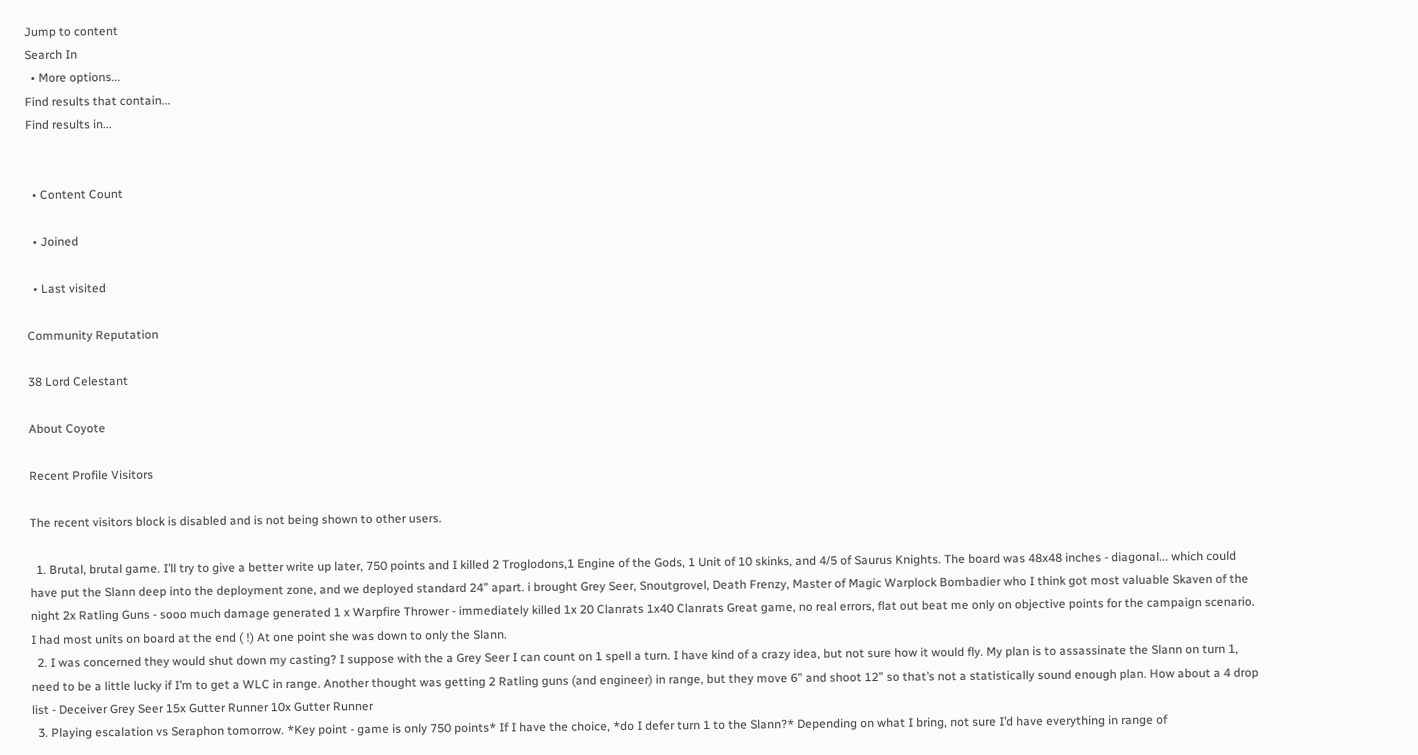Jump to content
Search In
  • More options...
Find results that contain...
Find results in...


  • Content Count

  • Joined

  • Last visited

Community Reputation

38 Lord Celestant

About Coyote

Recent Profile Visitors

The recent visitors block is disabled and is not being shown to other users.

  1. Brutal, brutal game. I’ll try to give a better write up later, 750 points and I killed 2 Troglodons,1 Engine of the Gods, 1 Unit of 10 skinks, and 4/5 of Saurus Knights. The board was 48x48 inches - diagonal... which could have put the Slann deep into the deployment zone, and we deployed standard 24” apart. i brought Grey Seer, Snoutgrovel, Death Frenzy, Master of Magic Warplock Bombadier who I think got most valuable Skaven of the night 2x Ratling Guns - sooo much damage generated 1 x Warpfire Thrower - immediately killed 1x 20 Clanrats 1x40 Clanrats Great game, no real errors, flat out beat me only on objective points for the campaign scenario. I had most units on board at the end ( !) At one point she was down to only the Slann.
  2. I was concerned they would shut down my casting? I suppose with the a Grey Seer I can count on 1 spell a turn. I have kind of a crazy idea, but not sure how it would fly. My plan is to assassinate the Slann on turn 1, need to be a little lucky if I’m to get a WLC in range. Another thought was getting 2 Ratling guns (and engineer) in range, but they move 6” and shoot 12” so that’s not a statistically sound enough plan. How about a 4 drop list - Deceiver Grey Seer 15x Gutter Runner 10x Gutter Runner
  3. Playing escalation vs Seraphon tomorrow. *Key point - game is only 750 points* If I have the choice, *do I defer turn 1 to the Slann?* Depending on what I bring, not sure I’d have everything in range of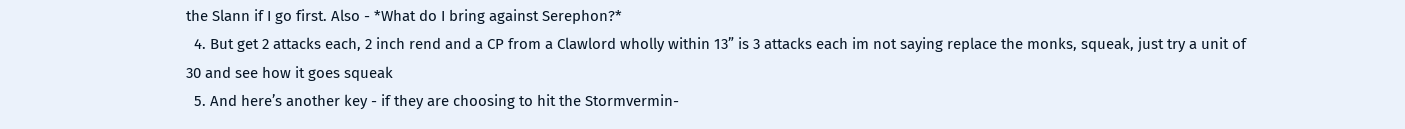the Slann if I go first. Also - *What do I bring against Serephon?*
  4. But get 2 attacks each, 2 inch rend and a CP from a Clawlord wholly within 13” is 3 attacks each im not saying replace the monks, squeak, just try a unit of 30 and see how it goes squeak
  5. And here’s another key - if they are choosing to hit the Stormvermin-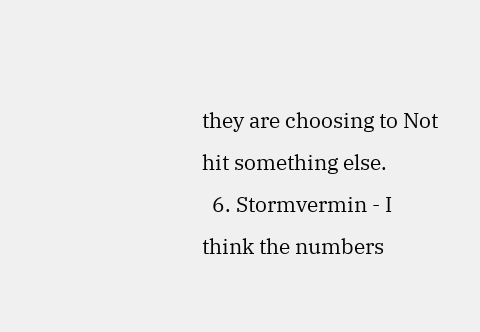they are choosing to Not hit something else.
  6. Stormvermin - I think the numbers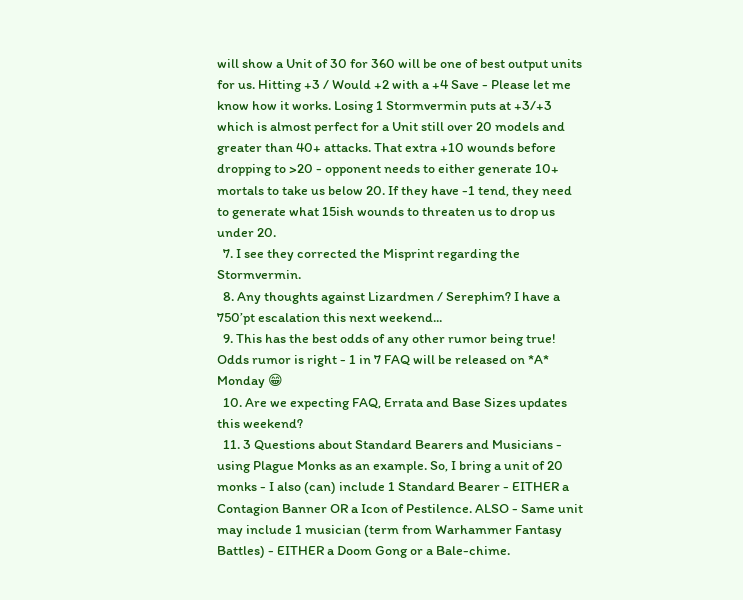will show a Unit of 30 for 360 will be one of best output units for us. Hitting +3 / Would +2 with a +4 Save - Please let me know how it works. Losing 1 Stormvermin puts at +3/+3 which is almost perfect for a Unit still over 20 models and greater than 40+ attacks. That extra +10 wounds before dropping to >20 - opponent needs to either generate 10+ mortals to take us below 20. If they have -1 tend, they need to generate what 15ish wounds to threaten us to drop us under 20.
  7. I see they corrected the Misprint regarding the Stormvermin.
  8. Any thoughts against Lizardmen / Serephim? I have a 750’pt escalation this next weekend...
  9. This has the best odds of any other rumor being true! Odds rumor is right - 1 in 7 FAQ will be released on *A* Monday 😁
  10. Are we expecting FAQ, Errata and Base Sizes updates this weekend?
  11. 3 Questions about Standard Bearers and Musicians - using Plague Monks as an example. So, I bring a unit of 20 monks - I also (can) include 1 Standard Bearer - EITHER a Contagion Banner OR a Icon of Pestilence. ALSO - Same unit may include 1 musician (term from Warhammer Fantasy Battles) - EITHER a Doom Gong or a Bale-chime.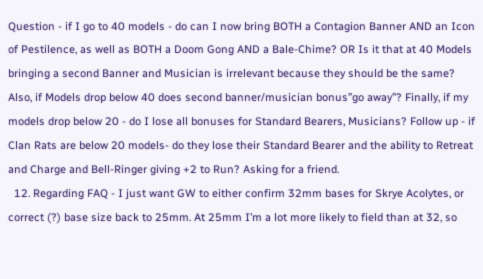Question - if I go to 40 models - do can I now bring BOTH a Contagion Banner AND an Icon of Pestilence, as well as BOTH a Doom Gong AND a Bale-Chime? OR Is it that at 40 Models bringing a second Banner and Musician is irrelevant because they should be the same? Also, if Models drop below 40 does second banner/musician bonus”go away”? Finally, if my models drop below 20 - do I lose all bonuses for Standard Bearers, Musicians? Follow up - if Clan Rats are below 20 models- do they lose their Standard Bearer and the ability to Retreat and Charge and Bell-Ringer giving +2 to Run? Asking for a friend.
  12. Regarding FAQ - I just want GW to either confirm 32mm bases for Skrye Acolytes, or correct (?) base size back to 25mm. At 25mm I’m a lot more likely to field than at 32, so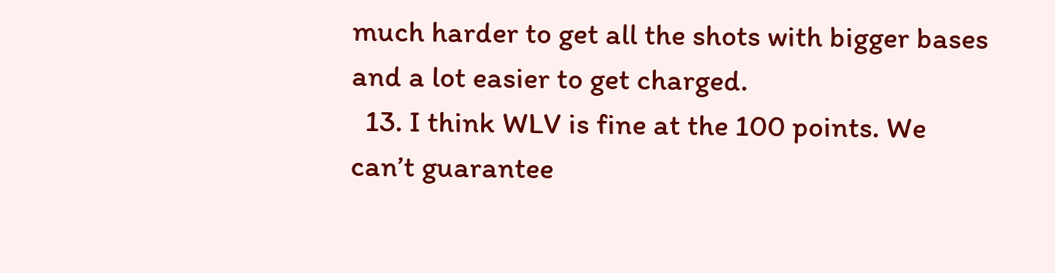much harder to get all the shots with bigger bases and a lot easier to get charged.
  13. I think WLV is fine at the 100 points. We can’t guarantee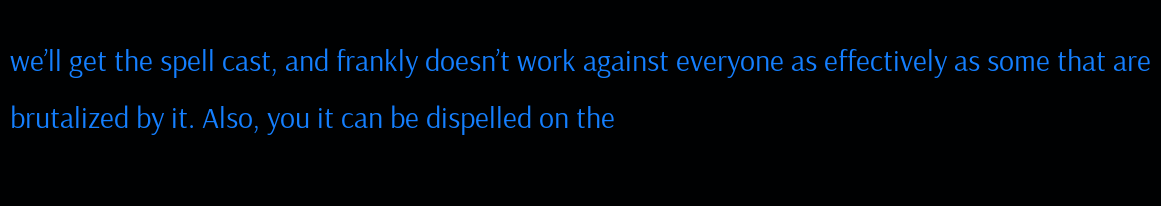we’ll get the spell cast, and frankly doesn’t work against everyone as effectively as some that are brutalized by it. Also, you it can be dispelled on the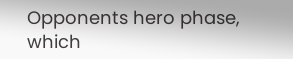Opponents hero phase, which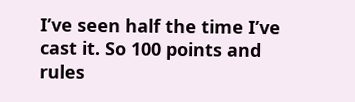I’ve seen half the time I’ve cast it. So 100 points and rules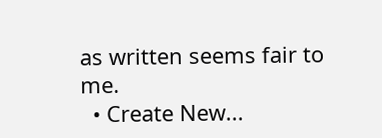as written seems fair to me.
  • Create New...